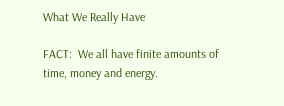What We Really Have

FACT:  We all have finite amounts of time, money and energy.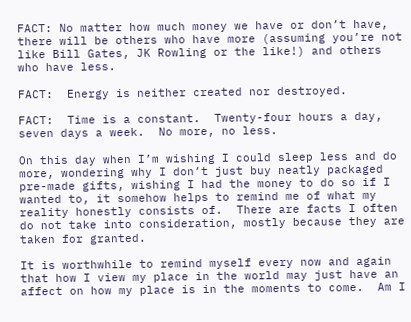FACT: No matter how much money we have or don’t have, there will be others who have more (assuming you’re not like Bill Gates, JK Rowling or the like!) and others who have less.

FACT:  Energy is neither created nor destroyed.

FACT:  Time is a constant.  Twenty-four hours a day, seven days a week.  No more, no less.

On this day when I’m wishing I could sleep less and do more, wondering why I don’t just buy neatly packaged pre-made gifts, wishing I had the money to do so if I wanted to, it somehow helps to remind me of what my reality honestly consists of.  There are facts I often do not take into consideration, mostly because they are taken for granted.

It is worthwhile to remind myself every now and again that how I view my place in the world may just have an affect on how my place is in the moments to come.  Am I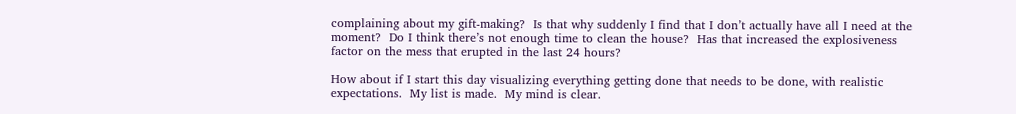complaining about my gift-making?  Is that why suddenly I find that I don’t actually have all I need at the moment?  Do I think there’s not enough time to clean the house?  Has that increased the explosiveness factor on the mess that erupted in the last 24 hours?

How about if I start this day visualizing everything getting done that needs to be done, with realistic expectations.  My list is made.  My mind is clear.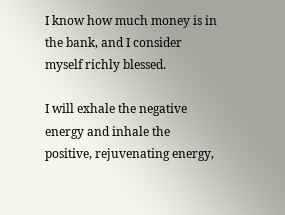I know how much money is in the bank, and I consider myself richly blessed.

I will exhale the negative energy and inhale the positive, rejuvenating energy,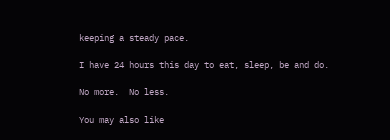keeping a steady pace.

I have 24 hours this day to eat, sleep, be and do.

No more.  No less.

You may also like